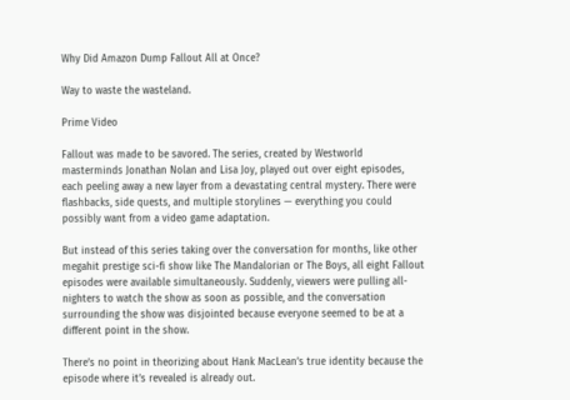Why Did Amazon Dump Fallout All at Once?

Way to waste the wasteland.

Prime Video

Fallout was made to be savored. The series, created by Westworld masterminds Jonathan Nolan and Lisa Joy, played out over eight episodes, each peeling away a new layer from a devastating central mystery. There were flashbacks, side quests, and multiple storylines — everything you could possibly want from a video game adaptation.

But instead of this series taking over the conversation for months, like other megahit prestige sci-fi show like The Mandalorian or The Boys, all eight Fallout episodes were available simultaneously. Suddenly, viewers were pulling all-nighters to watch the show as soon as possible, and the conversation surrounding the show was disjointed because everyone seemed to be at a different point in the show.

There’s no point in theorizing about Hank MacLean’s true identity because the episode where it’s revealed is already out.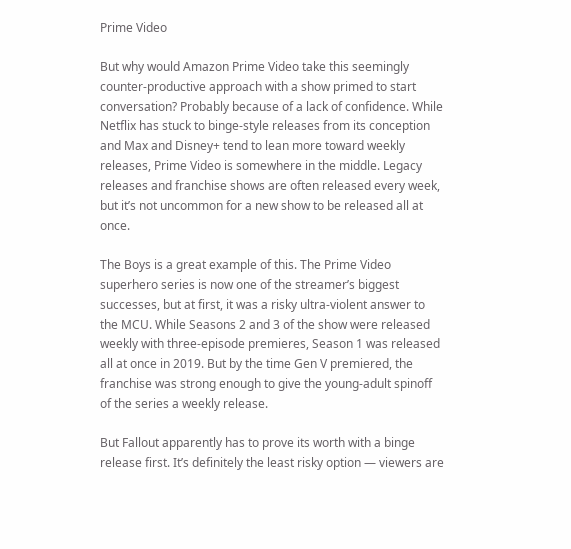Prime Video

But why would Amazon Prime Video take this seemingly counter-productive approach with a show primed to start conversation? Probably because of a lack of confidence. While Netflix has stuck to binge-style releases from its conception and Max and Disney+ tend to lean more toward weekly releases, Prime Video is somewhere in the middle. Legacy releases and franchise shows are often released every week, but it’s not uncommon for a new show to be released all at once.

The Boys is a great example of this. The Prime Video superhero series is now one of the streamer’s biggest successes, but at first, it was a risky ultra-violent answer to the MCU. While Seasons 2 and 3 of the show were released weekly with three-episode premieres, Season 1 was released all at once in 2019. But by the time Gen V premiered, the franchise was strong enough to give the young-adult spinoff of the series a weekly release.

But Fallout apparently has to prove its worth with a binge release first. It’s definitely the least risky option — viewers are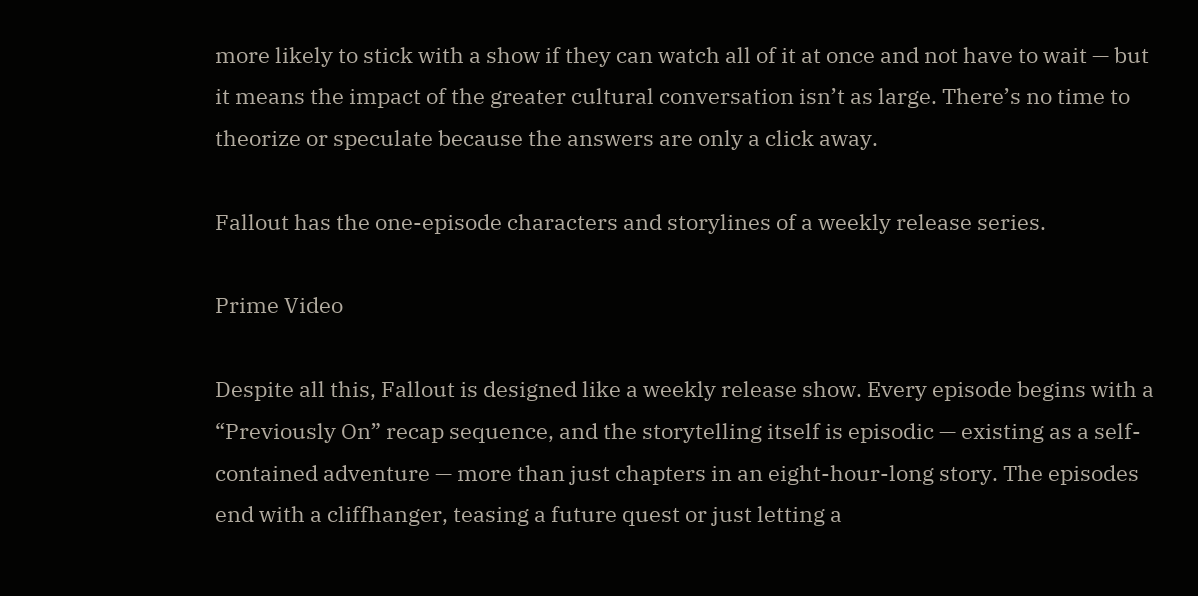more likely to stick with a show if they can watch all of it at once and not have to wait — but it means the impact of the greater cultural conversation isn’t as large. There’s no time to theorize or speculate because the answers are only a click away.

Fallout has the one-episode characters and storylines of a weekly release series.

Prime Video

Despite all this, Fallout is designed like a weekly release show. Every episode begins with a “Previously On” recap sequence, and the storytelling itself is episodic — existing as a self-contained adventure — more than just chapters in an eight-hour-long story. The episodes end with a cliffhanger, teasing a future quest or just letting a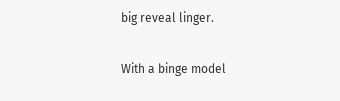big reveal linger.

With a binge model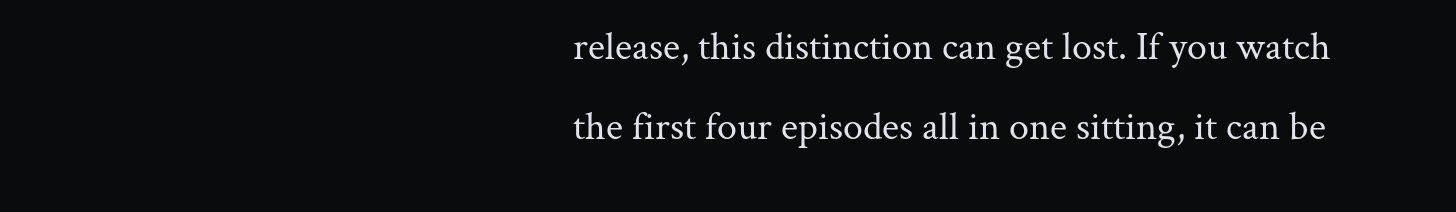release, this distinction can get lost. If you watch the first four episodes all in one sitting, it can be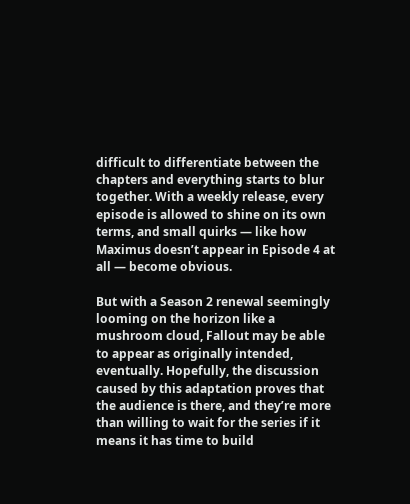difficult to differentiate between the chapters and everything starts to blur together. With a weekly release, every episode is allowed to shine on its own terms, and small quirks — like how Maximus doesn’t appear in Episode 4 at all — become obvious.

But with a Season 2 renewal seemingly looming on the horizon like a mushroom cloud, Fallout may be able to appear as originally intended, eventually. Hopefully, the discussion caused by this adaptation proves that the audience is there, and they’re more than willing to wait for the series if it means it has time to build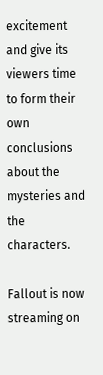excitement and give its viewers time to form their own conclusions about the mysteries and the characters.

Fallout is now streaming on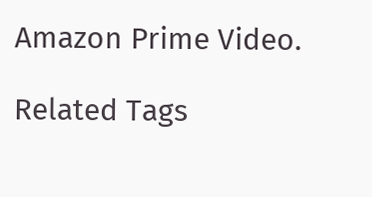Amazon Prime Video.

Related Tags